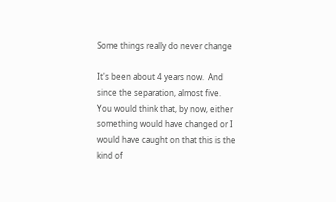Some things really do never change

It's been about 4 years now.  And since the separation, almost five.  You would think that, by now, either something would have changed or I would have caught on that this is the kind of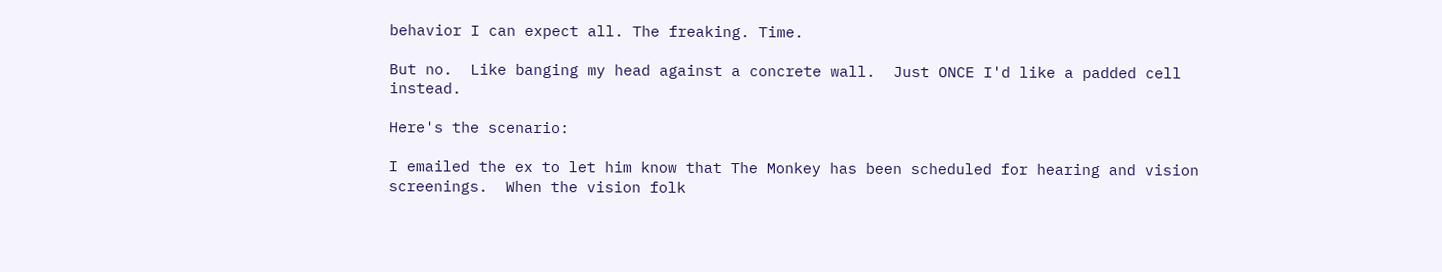behavior I can expect all. The freaking. Time.

But no.  Like banging my head against a concrete wall.  Just ONCE I'd like a padded cell instead.

Here's the scenario:

I emailed the ex to let him know that The Monkey has been scheduled for hearing and vision screenings.  When the vision folk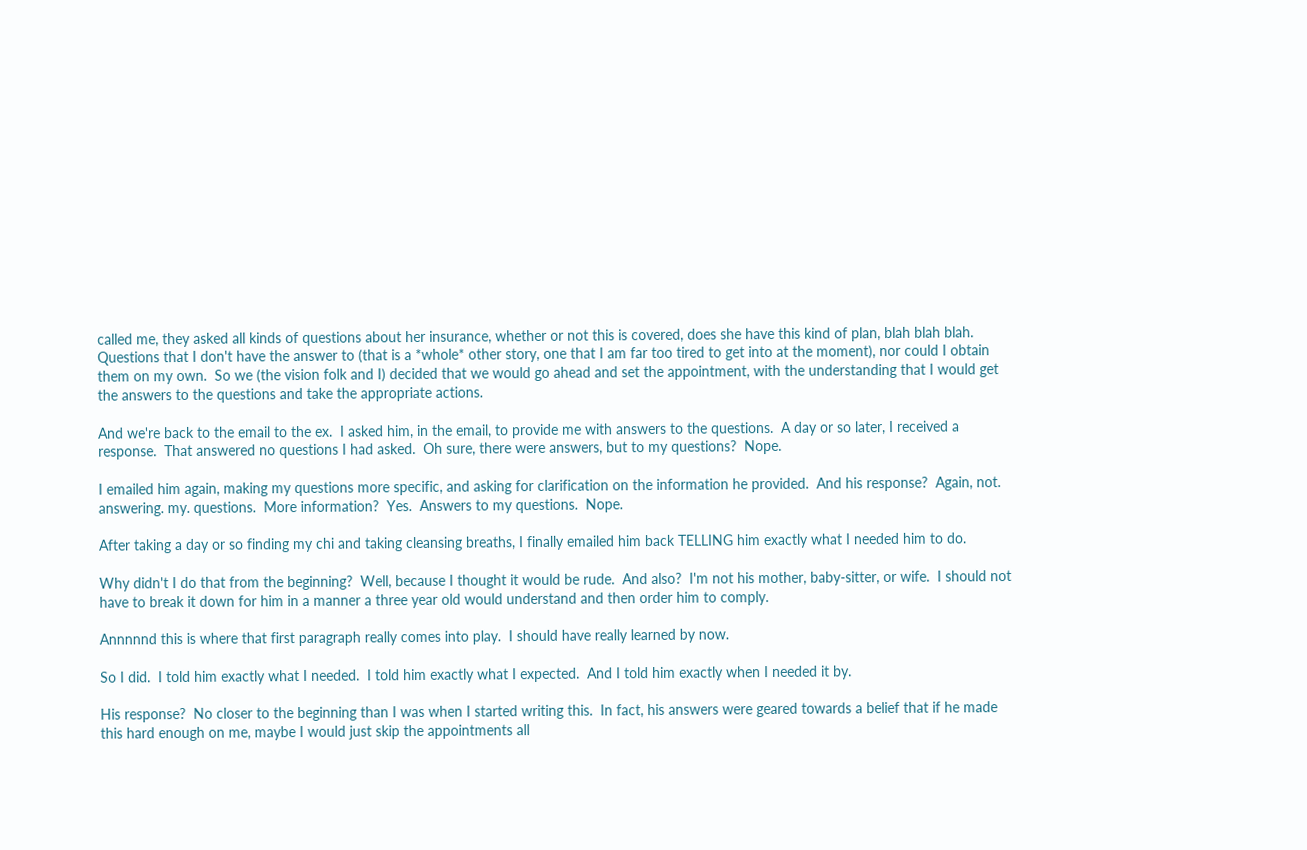called me, they asked all kinds of questions about her insurance, whether or not this is covered, does she have this kind of plan, blah blah blah.  Questions that I don't have the answer to (that is a *whole* other story, one that I am far too tired to get into at the moment), nor could I obtain them on my own.  So we (the vision folk and I) decided that we would go ahead and set the appointment, with the understanding that I would get the answers to the questions and take the appropriate actions.

And we're back to the email to the ex.  I asked him, in the email, to provide me with answers to the questions.  A day or so later, I received a response.  That answered no questions I had asked.  Oh sure, there were answers, but to my questions?  Nope.

I emailed him again, making my questions more specific, and asking for clarification on the information he provided.  And his response?  Again, not. answering. my. questions.  More information?  Yes.  Answers to my questions.  Nope.

After taking a day or so finding my chi and taking cleansing breaths, I finally emailed him back TELLING him exactly what I needed him to do.

Why didn't I do that from the beginning?  Well, because I thought it would be rude.  And also?  I'm not his mother, baby-sitter, or wife.  I should not have to break it down for him in a manner a three year old would understand and then order him to comply.

Annnnnd this is where that first paragraph really comes into play.  I should have really learned by now.

So I did.  I told him exactly what I needed.  I told him exactly what I expected.  And I told him exactly when I needed it by.

His response?  No closer to the beginning than I was when I started writing this.  In fact, his answers were geared towards a belief that if he made this hard enough on me, maybe I would just skip the appointments all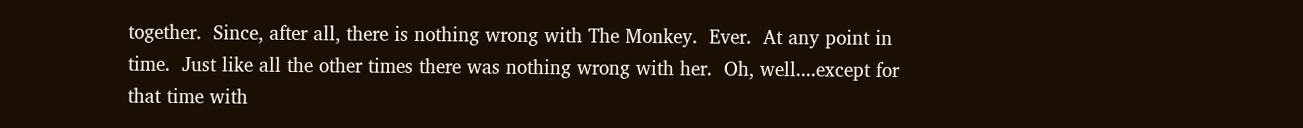together.  Since, after all, there is nothing wrong with The Monkey.  Ever.  At any point in time.  Just like all the other times there was nothing wrong with her.  Oh, well....except for that time with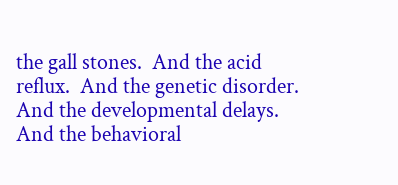the gall stones.  And the acid reflux.  And the genetic disorder.  And the developmental delays.  And the behavioral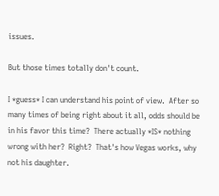issues.

But those times totally don't count.

I *guess* I can understand his point of view.  After so many times of being right about it all, odds should be in his favor this time?  There actually *IS* nothing wrong with her?  Right?  That's how Vegas works, why not his daughter.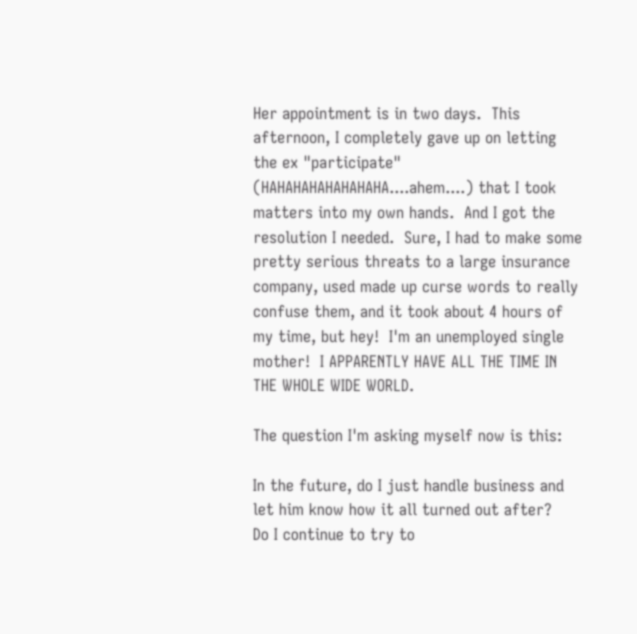Her appointment is in two days.  This afternoon, I completely gave up on letting the ex "participate" (HAHAHAHAHAHAHAHA....ahem....) that I took matters into my own hands.  And I got the resolution I needed.  Sure, I had to make some pretty serious threats to a large insurance company, used made up curse words to really confuse them, and it took about 4 hours of my time, but hey!  I'm an unemployed single mother!  I APPARENTLY HAVE ALL THE TIME IN THE WHOLE WIDE WORLD.

The question I'm asking myself now is this:

In the future, do I just handle business and let him know how it all turned out after?
Do I continue to try to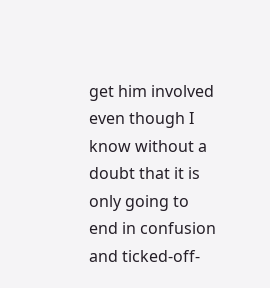get him involved even though I know without a doubt that it is only going to end in confusion and ticked-off-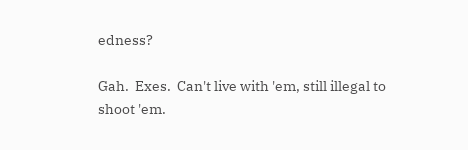edness?

Gah.  Exes.  Can't live with 'em, still illegal to shoot 'em.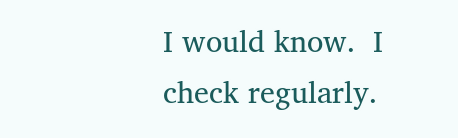I would know.  I check regularly.